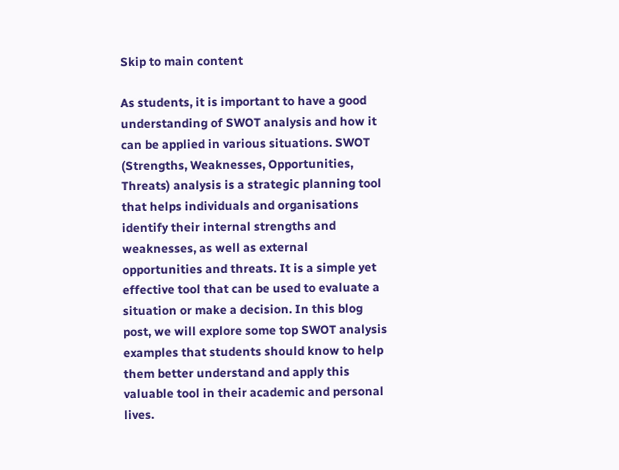Skip to main content

As students, it is important to have a good understanding of SWOT analysis and how it can be applied in various situations. SWOT (Strengths, Weaknesses, Opportunities, Threats) analysis is a strategic planning tool that helps individuals and organisations identify their internal strengths and weaknesses, as well as external opportunities and threats. It is a simple yet effective tool that can be used to evaluate a situation or make a decision. In this blog post, we will explore some top SWOT analysis examples that students should know to help them better understand and apply this valuable tool in their academic and personal lives.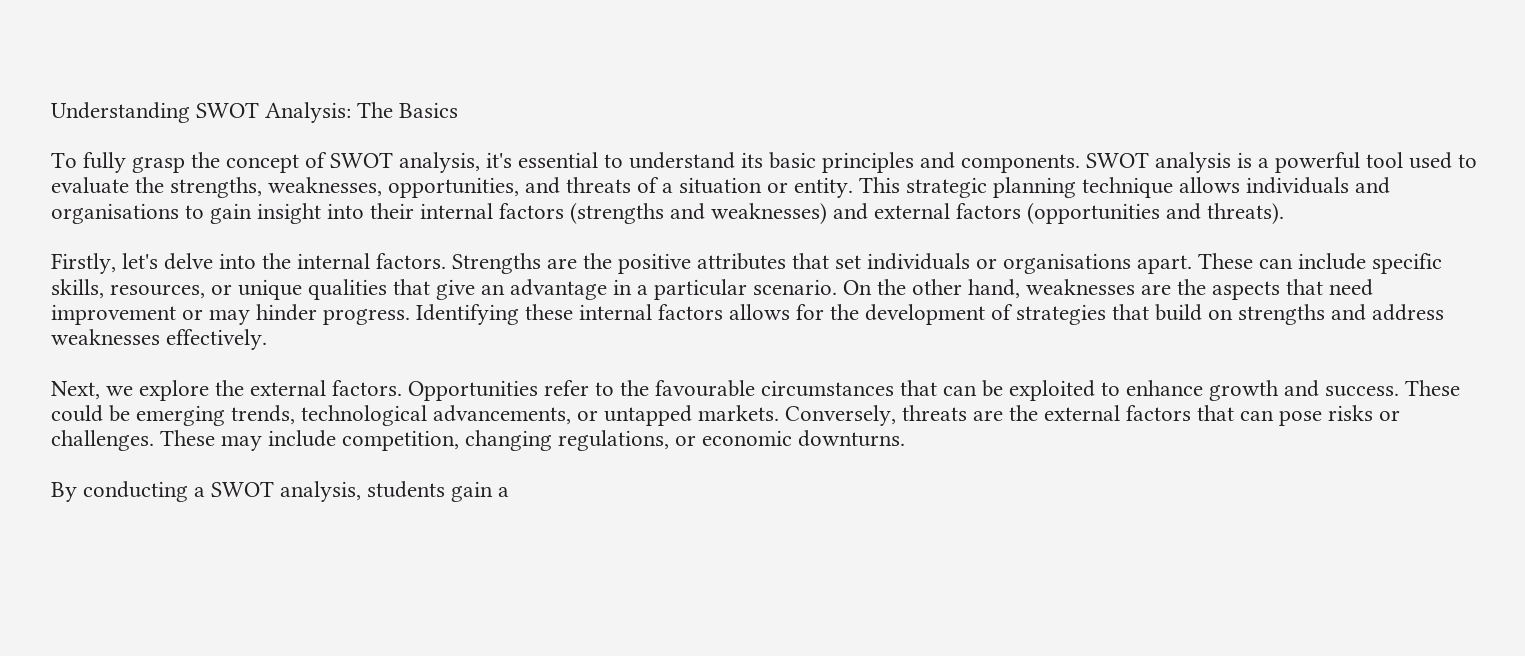Understanding SWOT Analysis: The Basics

To fully grasp the concept of SWOT analysis, it's essential to understand its basic principles and components. SWOT analysis is a powerful tool used to evaluate the strengths, weaknesses, opportunities, and threats of a situation or entity. This strategic planning technique allows individuals and organisations to gain insight into their internal factors (strengths and weaknesses) and external factors (opportunities and threats).

Firstly, let's delve into the internal factors. Strengths are the positive attributes that set individuals or organisations apart. These can include specific skills, resources, or unique qualities that give an advantage in a particular scenario. On the other hand, weaknesses are the aspects that need improvement or may hinder progress. Identifying these internal factors allows for the development of strategies that build on strengths and address weaknesses effectively.

Next, we explore the external factors. Opportunities refer to the favourable circumstances that can be exploited to enhance growth and success. These could be emerging trends, technological advancements, or untapped markets. Conversely, threats are the external factors that can pose risks or challenges. These may include competition, changing regulations, or economic downturns.

By conducting a SWOT analysis, students gain a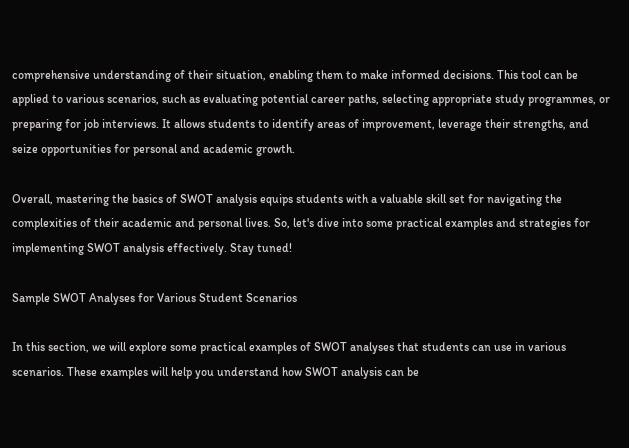comprehensive understanding of their situation, enabling them to make informed decisions. This tool can be applied to various scenarios, such as evaluating potential career paths, selecting appropriate study programmes, or preparing for job interviews. It allows students to identify areas of improvement, leverage their strengths, and seize opportunities for personal and academic growth.

Overall, mastering the basics of SWOT analysis equips students with a valuable skill set for navigating the complexities of their academic and personal lives. So, let's dive into some practical examples and strategies for implementing SWOT analysis effectively. Stay tuned!

Sample SWOT Analyses for Various Student Scenarios

In this section, we will explore some practical examples of SWOT analyses that students can use in various scenarios. These examples will help you understand how SWOT analysis can be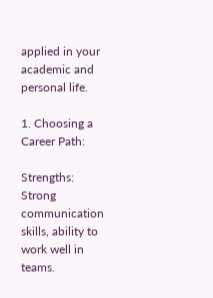applied in your academic and personal life.

1. Choosing a Career Path:

Strengths: Strong communication skills, ability to work well in teams.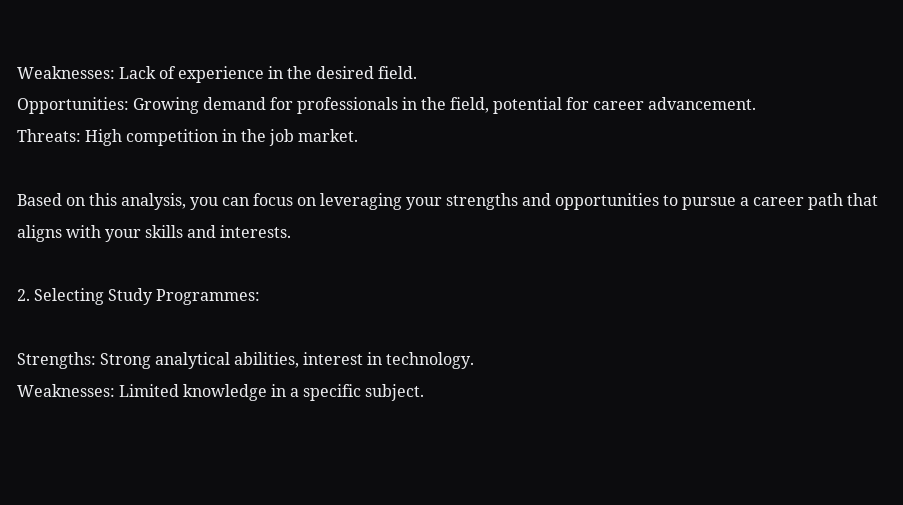Weaknesses: Lack of experience in the desired field.
Opportunities: Growing demand for professionals in the field, potential for career advancement.
Threats: High competition in the job market.

Based on this analysis, you can focus on leveraging your strengths and opportunities to pursue a career path that aligns with your skills and interests.

2. Selecting Study Programmes:

Strengths: Strong analytical abilities, interest in technology.
Weaknesses: Limited knowledge in a specific subject.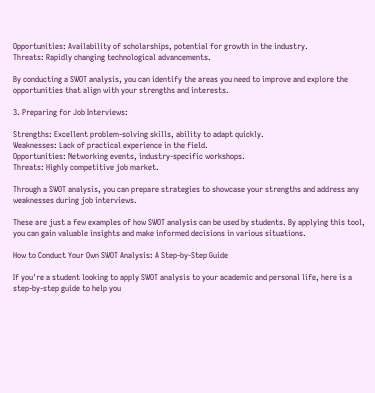Opportunities: Availability of scholarships, potential for growth in the industry.
Threats: Rapidly changing technological advancements.

By conducting a SWOT analysis, you can identify the areas you need to improve and explore the opportunities that align with your strengths and interests.

3. Preparing for Job Interviews:

Strengths: Excellent problem-solving skills, ability to adapt quickly.
Weaknesses: Lack of practical experience in the field.
Opportunities: Networking events, industry-specific workshops.
Threats: Highly competitive job market.

Through a SWOT analysis, you can prepare strategies to showcase your strengths and address any weaknesses during job interviews.

These are just a few examples of how SWOT analysis can be used by students. By applying this tool, you can gain valuable insights and make informed decisions in various situations.

How to Conduct Your Own SWOT Analysis: A Step-by-Step Guide

If you're a student looking to apply SWOT analysis to your academic and personal life, here is a step-by-step guide to help you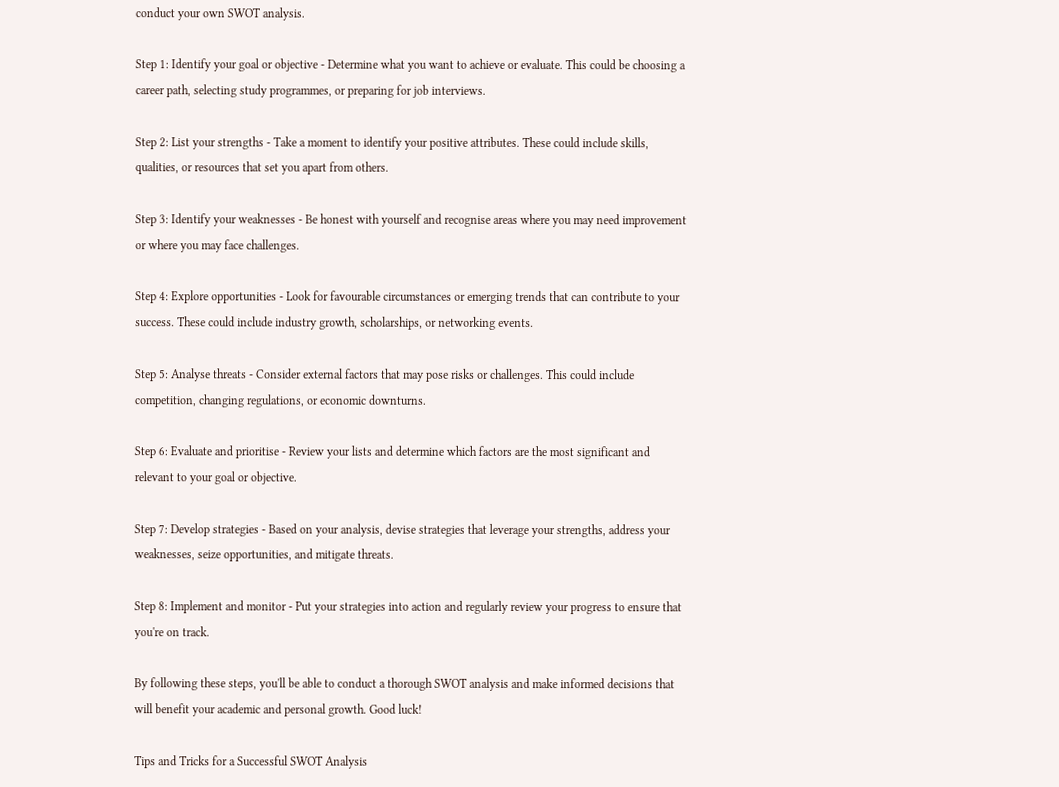conduct your own SWOT analysis.

Step 1: Identify your goal or objective - Determine what you want to achieve or evaluate. This could be choosing a career path, selecting study programmes, or preparing for job interviews.

Step 2: List your strengths - Take a moment to identify your positive attributes. These could include skills, qualities, or resources that set you apart from others.

Step 3: Identify your weaknesses - Be honest with yourself and recognise areas where you may need improvement or where you may face challenges.

Step 4: Explore opportunities - Look for favourable circumstances or emerging trends that can contribute to your success. These could include industry growth, scholarships, or networking events.

Step 5: Analyse threats - Consider external factors that may pose risks or challenges. This could include competition, changing regulations, or economic downturns.

Step 6: Evaluate and prioritise - Review your lists and determine which factors are the most significant and relevant to your goal or objective.

Step 7: Develop strategies - Based on your analysis, devise strategies that leverage your strengths, address your weaknesses, seize opportunities, and mitigate threats.

Step 8: Implement and monitor - Put your strategies into action and regularly review your progress to ensure that you're on track.

By following these steps, you'll be able to conduct a thorough SWOT analysis and make informed decisions that will benefit your academic and personal growth. Good luck!

Tips and Tricks for a Successful SWOT Analysis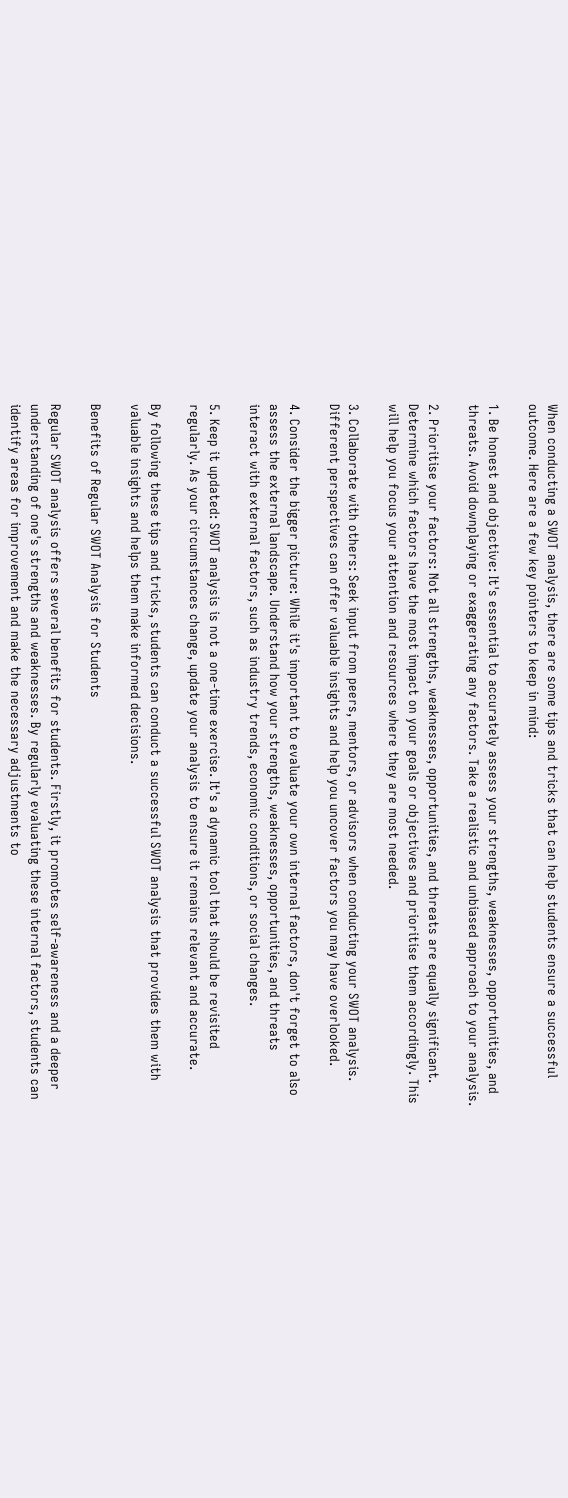When conducting a SWOT analysis, there are some tips and tricks that can help students ensure a successful outcome. Here are a few key pointers to keep in mind:

1. Be honest and objective: It's essential to accurately assess your strengths, weaknesses, opportunities, and threats. Avoid downplaying or exaggerating any factors. Take a realistic and unbiased approach to your analysis.

2. Prioritise your factors: Not all strengths, weaknesses, opportunities, and threats are equally significant. Determine which factors have the most impact on your goals or objectives and prioritise them accordingly. This will help you focus your attention and resources where they are most needed.

3. Collaborate with others: Seek input from peers, mentors, or advisors when conducting your SWOT analysis. Different perspectives can offer valuable insights and help you uncover factors you may have overlooked.

4. Consider the bigger picture: While it's important to evaluate your own internal factors, don't forget to also assess the external landscape. Understand how your strengths, weaknesses, opportunities, and threats interact with external factors, such as industry trends, economic conditions, or social changes.

5. Keep it updated: SWOT analysis is not a one-time exercise. It's a dynamic tool that should be revisited regularly. As your circumstances change, update your analysis to ensure it remains relevant and accurate.

By following these tips and tricks, students can conduct a successful SWOT analysis that provides them with valuable insights and helps them make informed decisions.

Benefits of Regular SWOT Analysis for Students

Regular SWOT analysis offers several benefits for students. Firstly, it promotes self-awareness and a deeper understanding of one's strengths and weaknesses. By regularly evaluating these internal factors, students can identify areas for improvement and make the necessary adjustments to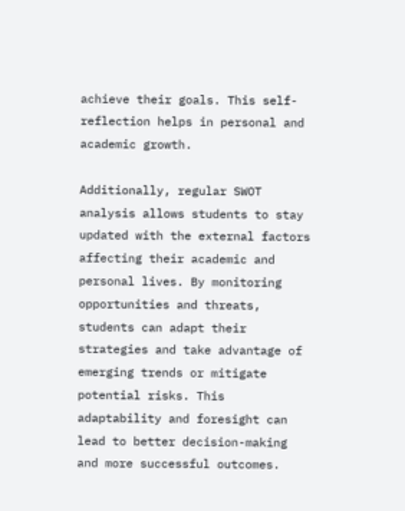achieve their goals. This self-reflection helps in personal and academic growth.

Additionally, regular SWOT analysis allows students to stay updated with the external factors affecting their academic and personal lives. By monitoring opportunities and threats, students can adapt their strategies and take advantage of emerging trends or mitigate potential risks. This adaptability and foresight can lead to better decision-making and more successful outcomes.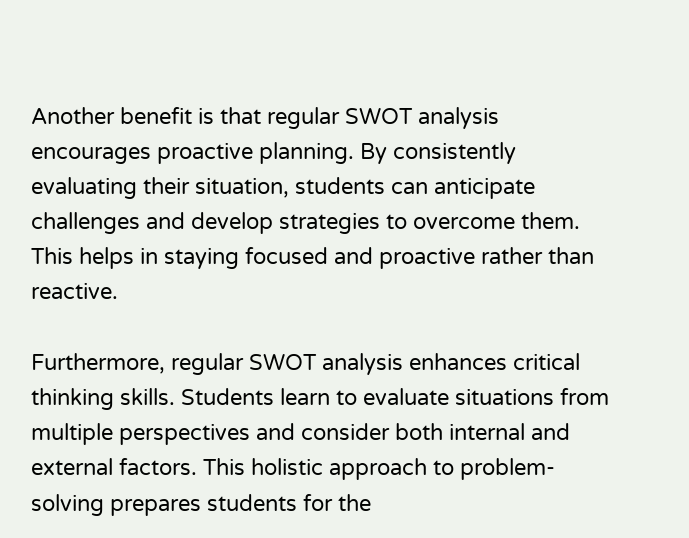Another benefit is that regular SWOT analysis encourages proactive planning. By consistently evaluating their situation, students can anticipate challenges and develop strategies to overcome them. This helps in staying focused and proactive rather than reactive.

Furthermore, regular SWOT analysis enhances critical thinking skills. Students learn to evaluate situations from multiple perspectives and consider both internal and external factors. This holistic approach to problem-solving prepares students for the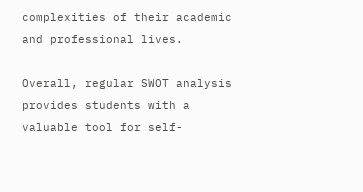complexities of their academic and professional lives.

Overall, regular SWOT analysis provides students with a valuable tool for self-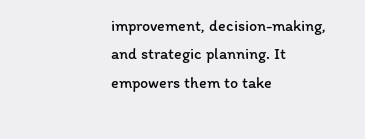improvement, decision-making, and strategic planning. It empowers them to take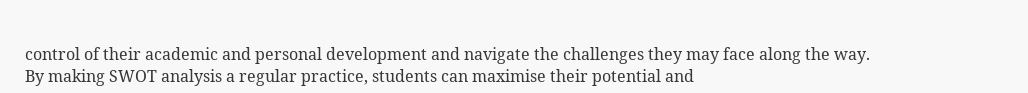control of their academic and personal development and navigate the challenges they may face along the way. By making SWOT analysis a regular practice, students can maximise their potential and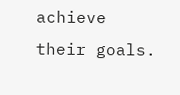achieve their goals.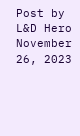Post by L&D Hero
November 26, 2023